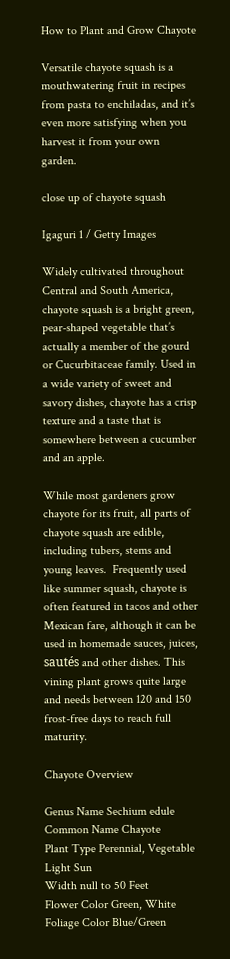How to Plant and Grow Chayote

Versatile chayote squash is a mouthwatering fruit in recipes from pasta to enchiladas, and it’s even more satisfying when you harvest it from your own garden.

close up of chayote squash

Igaguri 1 / Getty Images

Widely cultivated throughout Central and South America, chayote squash is a bright green, pear-shaped vegetable that’s actually a member of the gourd or Cucurbitaceae family. Used in a wide variety of sweet and savory dishes, chayote has a crisp texture and a taste that is somewhere between a cucumber and an apple.

While most gardeners grow chayote for its fruit, all parts of chayote squash are edible, including tubers, stems and young leaves.  Frequently used like summer squash, chayote is often featured in tacos and other Mexican fare, although it can be used in homemade sauces, juices, sautés and other dishes. This vining plant grows quite large and needs between 120 and 150 frost-free days to reach full maturity.

Chayote Overview

Genus Name Sechium edule
Common Name Chayote
Plant Type Perennial, Vegetable
Light Sun
Width null to 50 Feet
Flower Color Green, White
Foliage Color Blue/Green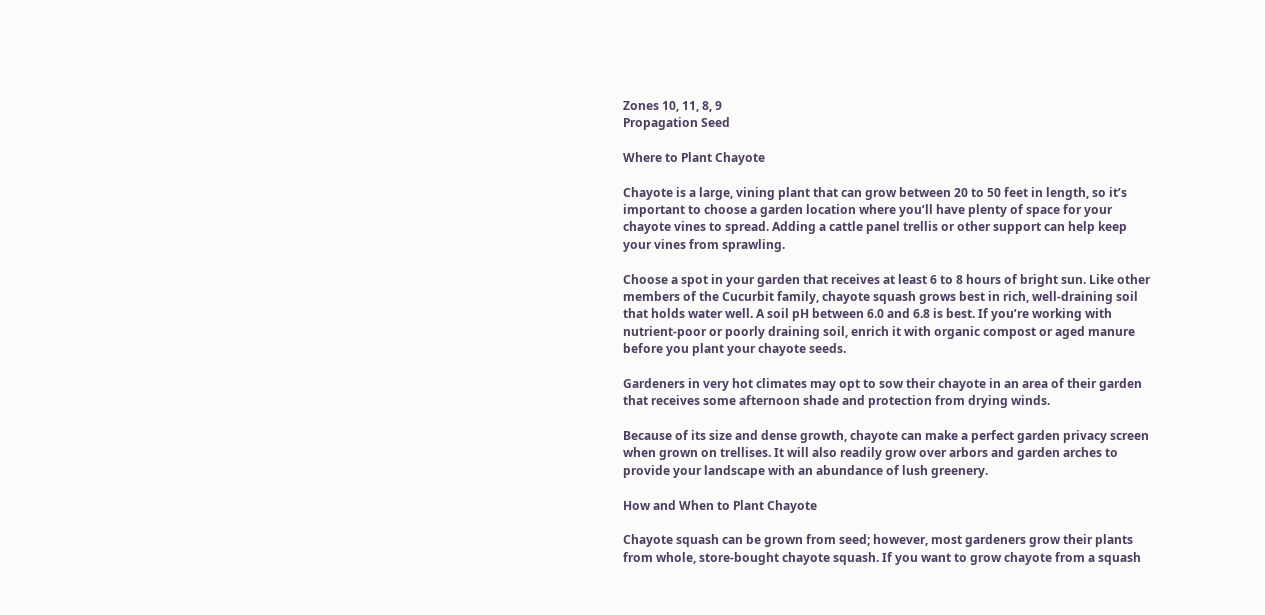Zones 10, 11, 8, 9
Propagation Seed

Where to Plant Chayote

Chayote is a large, vining plant that can grow between 20 to 50 feet in length, so it’s important to choose a garden location where you’ll have plenty of space for your chayote vines to spread. Adding a cattle panel trellis or other support can help keep your vines from sprawling.

Choose a spot in your garden that receives at least 6 to 8 hours of bright sun. Like other members of the Cucurbit family, chayote squash grows best in rich, well-draining soil that holds water well. A soil pH between 6.0 and 6.8 is best. If you’re working with nutrient-poor or poorly draining soil, enrich it with organic compost or aged manure before you plant your chayote seeds.

Gardeners in very hot climates may opt to sow their chayote in an area of their garden that receives some afternoon shade and protection from drying winds.

Because of its size and dense growth, chayote can make a perfect garden privacy screen when grown on trellises. It will also readily grow over arbors and garden arches to provide your landscape with an abundance of lush greenery.

How and When to Plant Chayote

Chayote squash can be grown from seed; however, most gardeners grow their plants from whole, store-bought chayote squash. If you want to grow chayote from a squash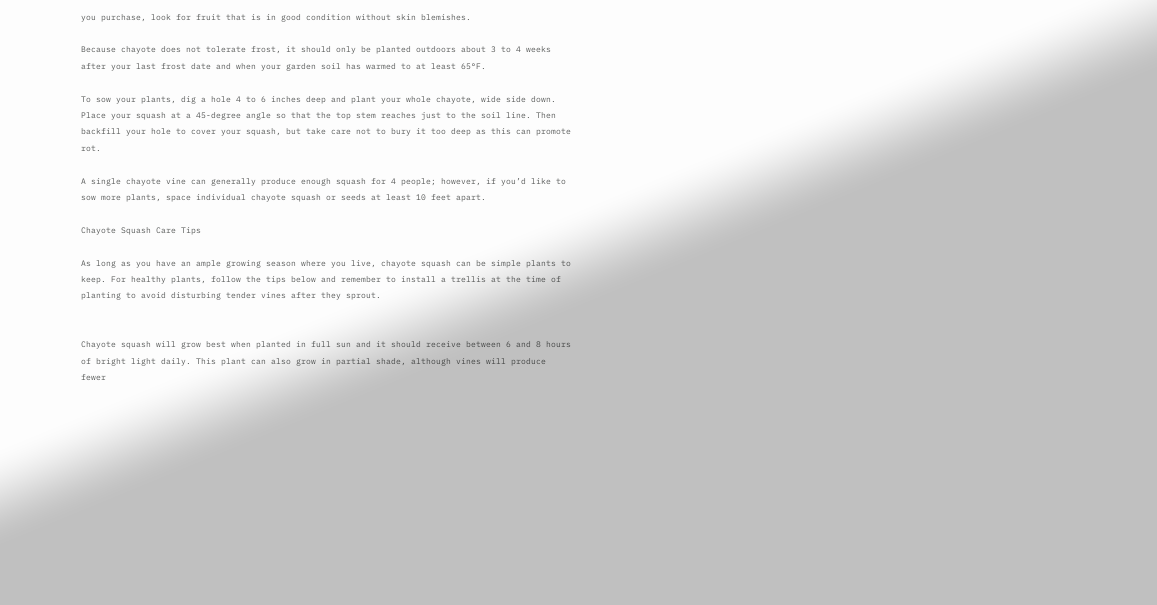you purchase, look for fruit that is in good condition without skin blemishes.

Because chayote does not tolerate frost, it should only be planted outdoors about 3 to 4 weeks after your last frost date and when your garden soil has warmed to at least 65°F.

To sow your plants, dig a hole 4 to 6 inches deep and plant your whole chayote, wide side down. Place your squash at a 45-degree angle so that the top stem reaches just to the soil line. Then backfill your hole to cover your squash, but take care not to bury it too deep as this can promote rot.

A single chayote vine can generally produce enough squash for 4 people; however, if you’d like to sow more plants, space individual chayote squash or seeds at least 10 feet apart.

Chayote Squash Care Tips

As long as you have an ample growing season where you live, chayote squash can be simple plants to keep. For healthy plants, follow the tips below and remember to install a trellis at the time of planting to avoid disturbing tender vines after they sprout.


Chayote squash will grow best when planted in full sun and it should receive between 6 and 8 hours of bright light daily. This plant can also grow in partial shade, although vines will produce fewer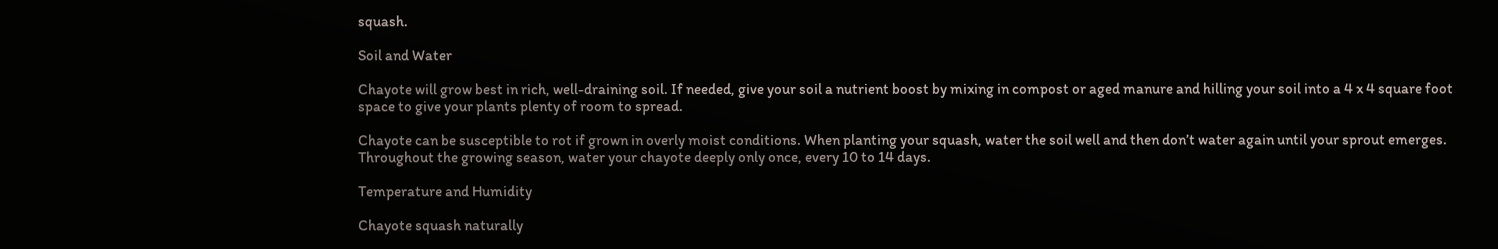squash.

Soil and Water

Chayote will grow best in rich, well-draining soil. If needed, give your soil a nutrient boost by mixing in compost or aged manure and hilling your soil into a 4 x 4 square foot space to give your plants plenty of room to spread.

Chayote can be susceptible to rot if grown in overly moist conditions. When planting your squash, water the soil well and then don’t water again until your sprout emerges. Throughout the growing season, water your chayote deeply only once, every 10 to 14 days.

Temperature and Humidity

Chayote squash naturally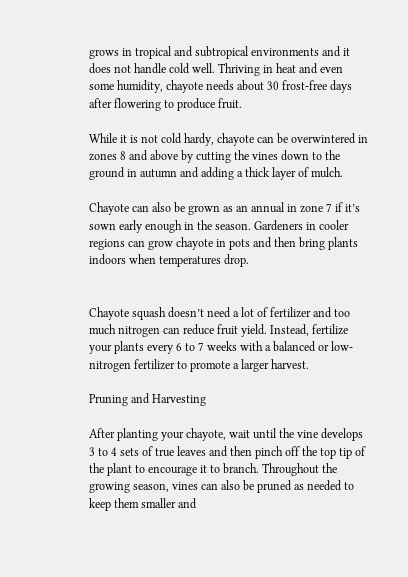grows in tropical and subtropical environments and it does not handle cold well. Thriving in heat and even some humidity, chayote needs about 30 frost-free days after flowering to produce fruit.

While it is not cold hardy, chayote can be overwintered in zones 8 and above by cutting the vines down to the ground in autumn and adding a thick layer of mulch.

Chayote can also be grown as an annual in zone 7 if it’s sown early enough in the season. Gardeners in cooler regions can grow chayote in pots and then bring plants indoors when temperatures drop.


Chayote squash doesn’t need a lot of fertilizer and too much nitrogen can reduce fruit yield. Instead, fertilize your plants every 6 to 7 weeks with a balanced or low-nitrogen fertilizer to promote a larger harvest.

Pruning and Harvesting

After planting your chayote, wait until the vine develops 3 to 4 sets of true leaves and then pinch off the top tip of the plant to encourage it to branch. Throughout the growing season, vines can also be pruned as needed to keep them smaller and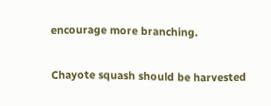encourage more branching.

Chayote squash should be harvested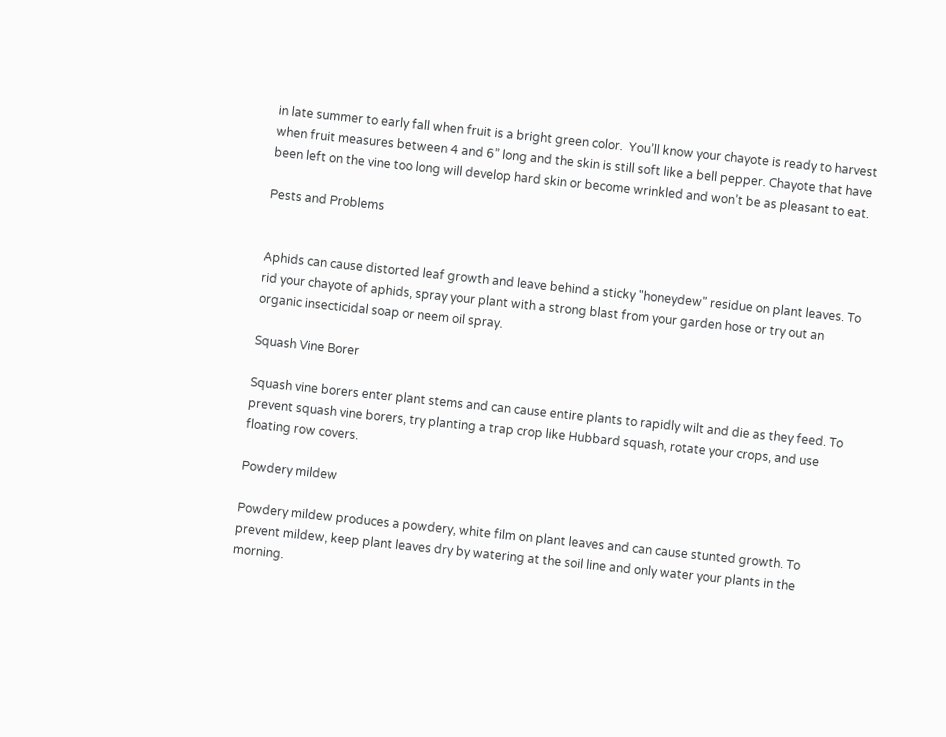in late summer to early fall when fruit is a bright green color.  You’ll know your chayote is ready to harvest when fruit measures between 4 and 6” long and the skin is still soft like a bell pepper. Chayote that have been left on the vine too long will develop hard skin or become wrinkled and won’t be as pleasant to eat.

Pests and Problems


Aphids can cause distorted leaf growth and leave behind a sticky "honeydew" residue on plant leaves. To rid your chayote of aphids, spray your plant with a strong blast from your garden hose or try out an organic insecticidal soap or neem oil spray.

Squash Vine Borer

Squash vine borers enter plant stems and can cause entire plants to rapidly wilt and die as they feed. To prevent squash vine borers, try planting a trap crop like Hubbard squash, rotate your crops, and use floating row covers.

Powdery mildew

Powdery mildew produces a powdery, white film on plant leaves and can cause stunted growth. To prevent mildew, keep plant leaves dry by watering at the soil line and only water your plants in the morning.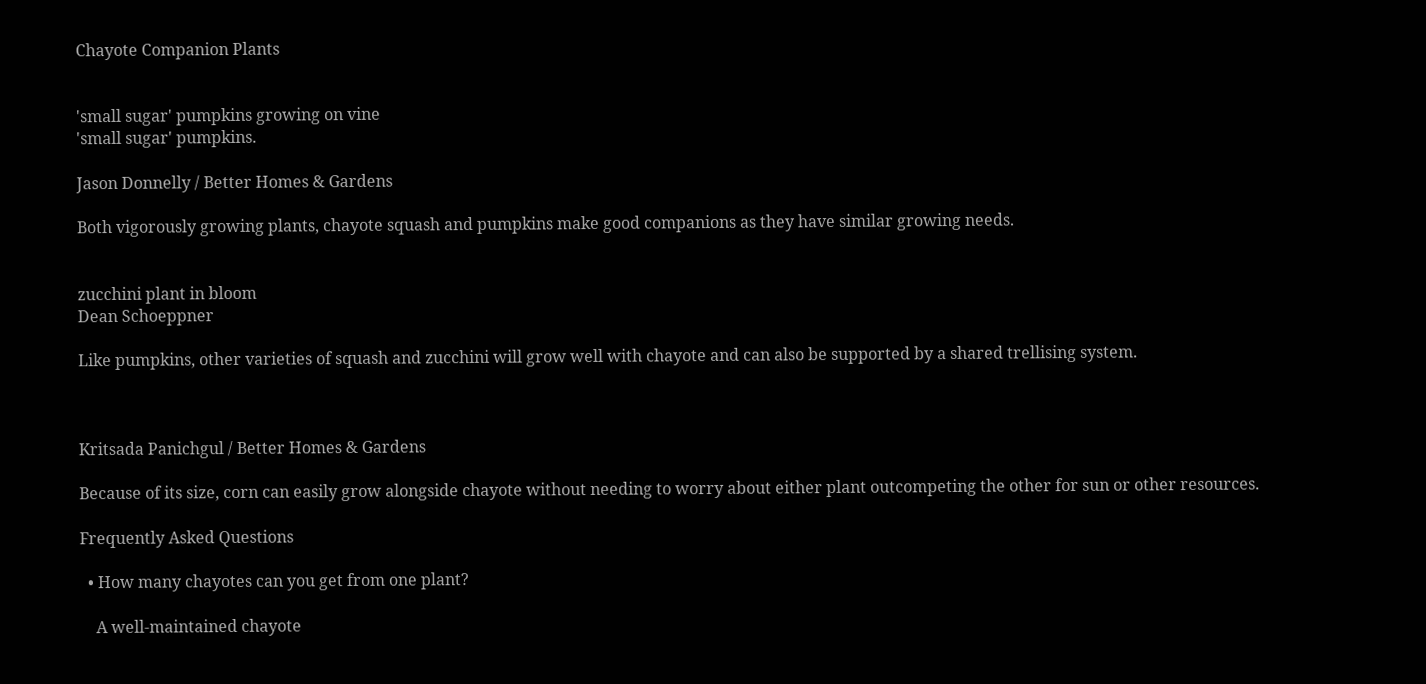Chayote Companion Plants


'small sugar' pumpkins growing on vine
'small sugar' pumpkins.

Jason Donnelly / Better Homes & Gardens

Both vigorously growing plants, chayote squash and pumpkins make good companions as they have similar growing needs.


zucchini plant in bloom
Dean Schoeppner

Like pumpkins, other varieties of squash and zucchini will grow well with chayote and can also be supported by a shared trellising system.



Kritsada Panichgul / Better Homes & Gardens

Because of its size, corn can easily grow alongside chayote without needing to worry about either plant outcompeting the other for sun or other resources.

Frequently Asked Questions

  • How many chayotes can you get from one plant?

    A well-maintained chayote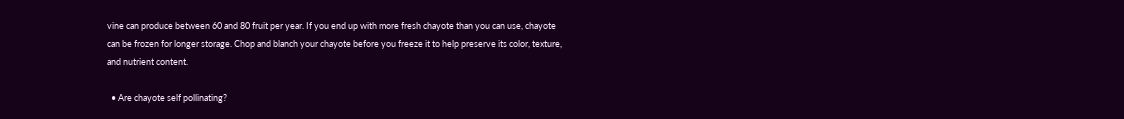vine can produce between 60 and 80 fruit per year. If you end up with more fresh chayote than you can use, chayote can be frozen for longer storage. Chop and blanch your chayote before you freeze it to help preserve its color, texture, and nutrient content.

  • Are chayote self pollinating?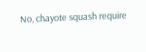No, chayote squash require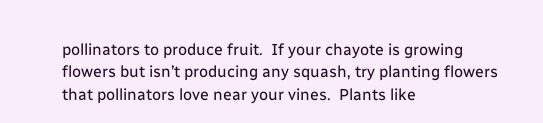pollinators to produce fruit.  If your chayote is growing flowers but isn’t producing any squash, try planting flowers that pollinators love near your vines.  Plants like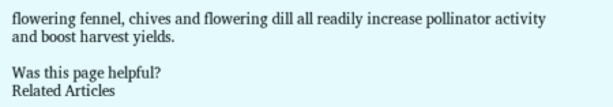flowering fennel, chives and flowering dill all readily increase pollinator activity and boost harvest yields.

Was this page helpful?
Related Articles